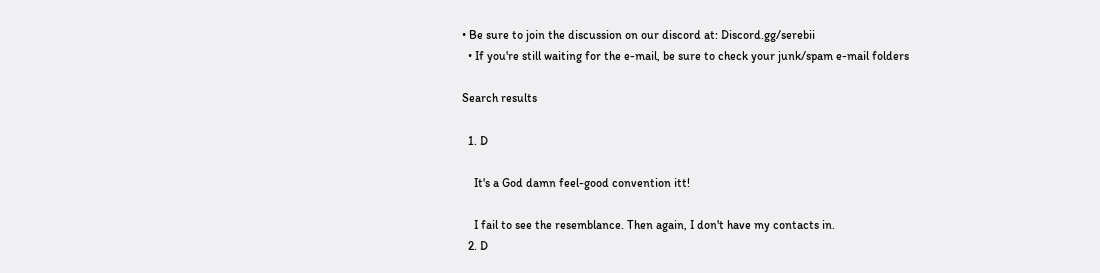• Be sure to join the discussion on our discord at: Discord.gg/serebii
  • If you're still waiting for the e-mail, be sure to check your junk/spam e-mail folders

Search results

  1. D

    It's a God damn feel-good convention itt!

    I fail to see the resemblance. Then again, I don't have my contacts in.
  2. D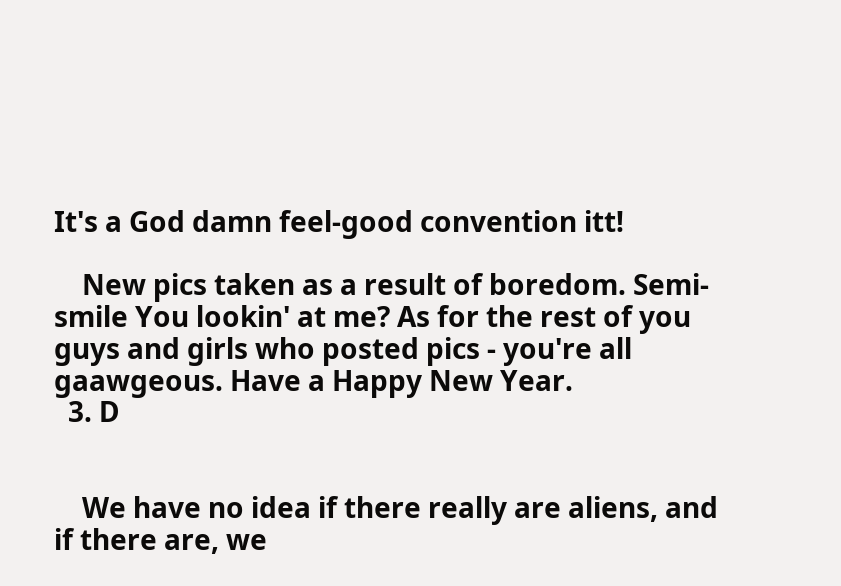It's a God damn feel-good convention itt!

    New pics taken as a result of boredom. Semi-smile You lookin' at me? As for the rest of you guys and girls who posted pics - you're all gaawgeous. Have a Happy New Year.
  3. D


    We have no idea if there really are aliens, and if there are, we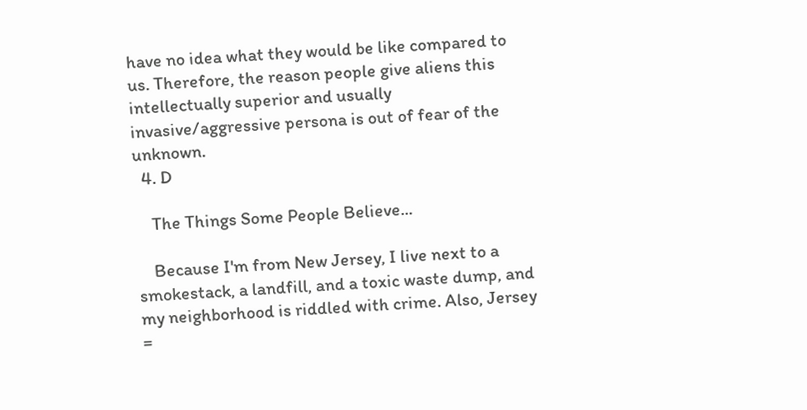have no idea what they would be like compared to us. Therefore, the reason people give aliens this intellectually superior and usually invasive/aggressive persona is out of fear of the unknown.
  4. D

    The Things Some People Believe...

    Because I'm from New Jersey, I live next to a smokestack, a landfill, and a toxic waste dump, and my neighborhood is riddled with crime. Also, Jersey =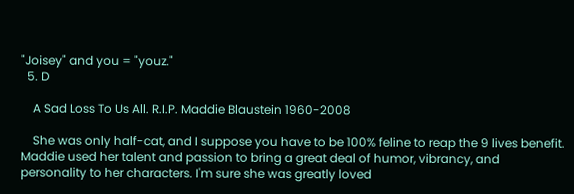"Joisey" and you = "youz."
  5. D

    A Sad Loss To Us All. R.I.P. Maddie Blaustein 1960-2008

    She was only half-cat, and I suppose you have to be 100% feline to reap the 9 lives benefit. Maddie used her talent and passion to bring a great deal of humor, vibrancy, and personality to her characters. I'm sure she was greatly loved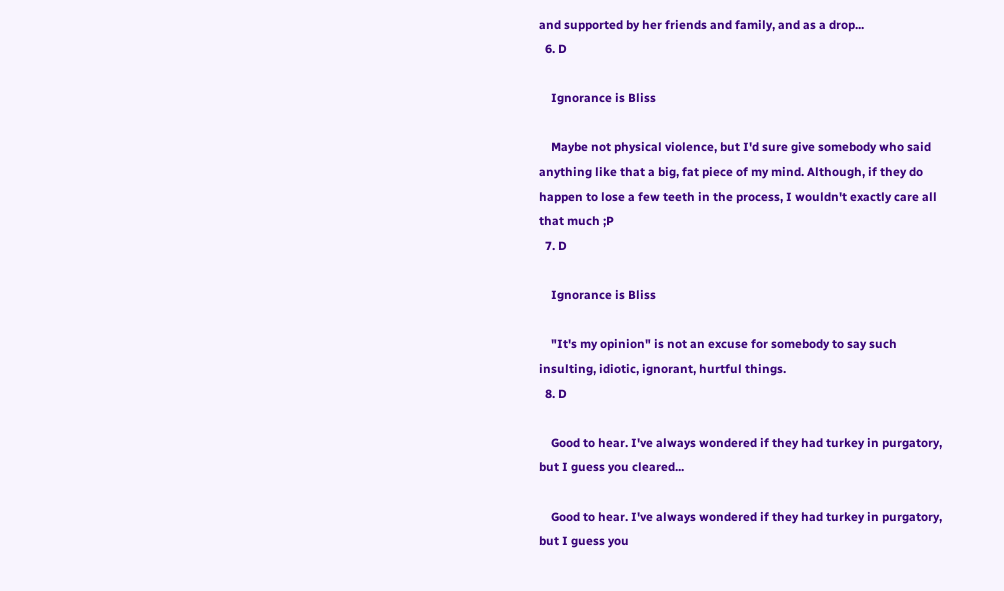and supported by her friends and family, and as a drop...
  6. D

    Ignorance is Bliss

    Maybe not physical violence, but I'd sure give somebody who said anything like that a big, fat piece of my mind. Although, if they do happen to lose a few teeth in the process, I wouldn't exactly care all that much ;P
  7. D

    Ignorance is Bliss

    "It's my opinion" is not an excuse for somebody to say such insulting, idiotic, ignorant, hurtful things.
  8. D

    Good to hear. I've always wondered if they had turkey in purgatory, but I guess you cleared...

    Good to hear. I've always wondered if they had turkey in purgatory, but I guess you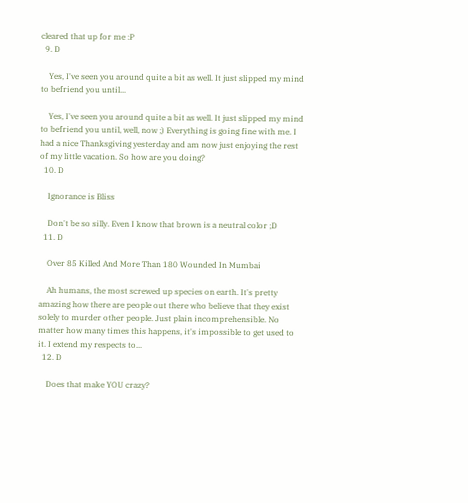cleared that up for me :P
  9. D

    Yes, I've seen you around quite a bit as well. It just slipped my mind to befriend you until...

    Yes, I've seen you around quite a bit as well. It just slipped my mind to befriend you until, well, now ;) Everything is going fine with me. I had a nice Thanksgiving yesterday and am now just enjoying the rest of my little vacation. So how are you doing?
  10. D

    Ignorance is Bliss

    Don't be so silly. Even I know that brown is a neutral color ;D
  11. D

    Over 85 Killed And More Than 180 Wounded In Mumbai

    Ah humans, the most screwed up species on earth. It's pretty amazing how there are people out there who believe that they exist solely to murder other people. Just plain incomprehensible. No matter how many times this happens, it's impossible to get used to it. I extend my respects to...
  12. D

    Does that make YOU crazy?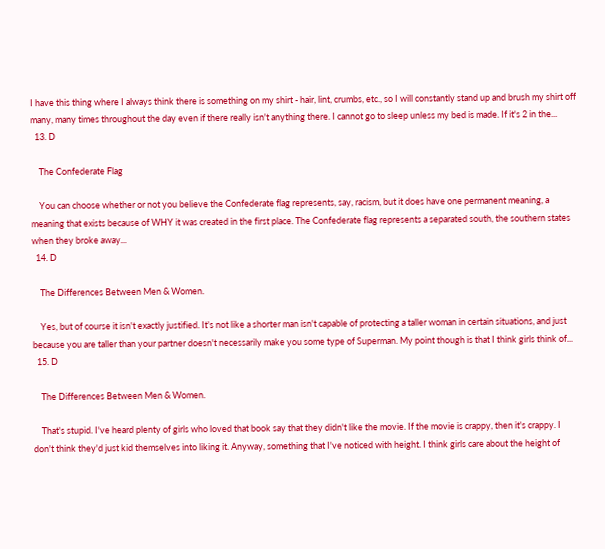I have this thing where I always think there is something on my shirt - hair, lint, crumbs, etc., so I will constantly stand up and brush my shirt off many, many times throughout the day even if there really isn't anything there. I cannot go to sleep unless my bed is made. If it's 2 in the...
  13. D

    The Confederate Flag

    You can choose whether or not you believe the Confederate flag represents, say, racism, but it does have one permanent meaning, a meaning that exists because of WHY it was created in the first place. The Confederate flag represents a separated south, the southern states when they broke away...
  14. D

    The Differences Between Men & Women.

    Yes, but of course it isn't exactly justified. It's not like a shorter man isn't capable of protecting a taller woman in certain situations, and just because you are taller than your partner doesn't necessarily make you some type of Superman. My point though is that I think girls think of...
  15. D

    The Differences Between Men & Women.

    That's stupid. I've heard plenty of girls who loved that book say that they didn't like the movie. If the movie is crappy, then it's crappy. I don't think they'd just kid themselves into liking it. Anyway, something that I've noticed with height. I think girls care about the height of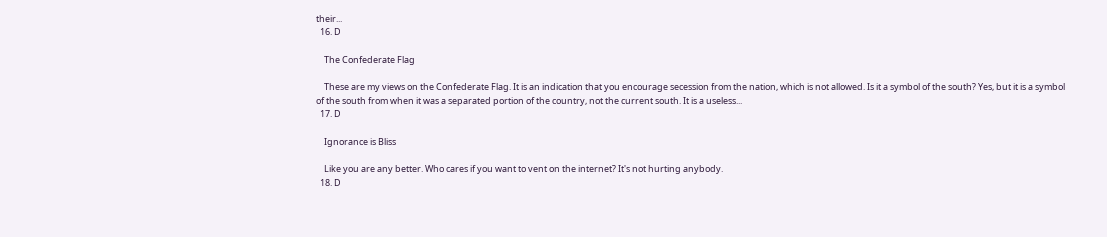their...
  16. D

    The Confederate Flag

    These are my views on the Confederate Flag. It is an indication that you encourage secession from the nation, which is not allowed. Is it a symbol of the south? Yes, but it is a symbol of the south from when it was a separated portion of the country, not the current south. It is a useless...
  17. D

    Ignorance is Bliss

    Like you are any better. Who cares if you want to vent on the internet? It's not hurting anybody.
  18. D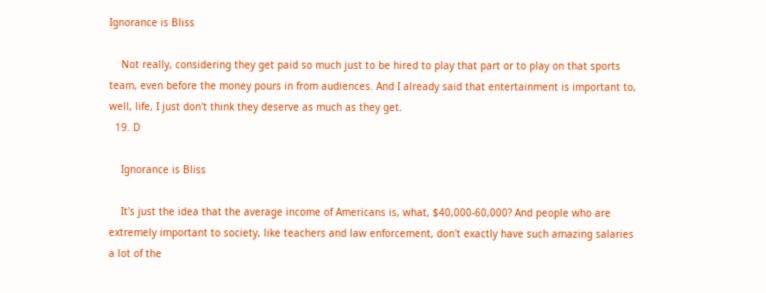Ignorance is Bliss

    Not really, considering they get paid so much just to be hired to play that part or to play on that sports team, even before the money pours in from audiences. And I already said that entertainment is important to, well, life, I just don't think they deserve as much as they get.
  19. D

    Ignorance is Bliss

    It's just the idea that the average income of Americans is, what, $40,000-60,000? And people who are extremely important to society, like teachers and law enforcement, don't exactly have such amazing salaries a lot of the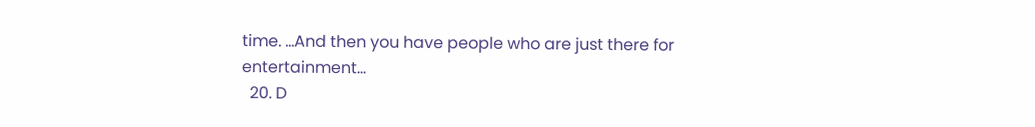time. ...And then you have people who are just there for entertainment...
  20. D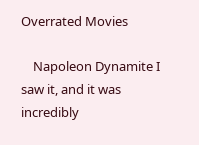Overrated Movies

    Napoleon Dynamite I saw it, and it was incredibly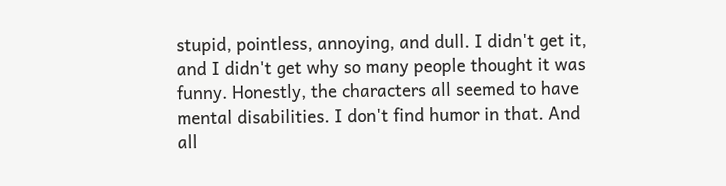stupid, pointless, annoying, and dull. I didn't get it, and I didn't get why so many people thought it was funny. Honestly, the characters all seemed to have mental disabilities. I don't find humor in that. And all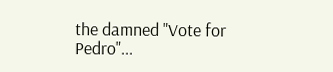the damned "Vote for Pedro"...